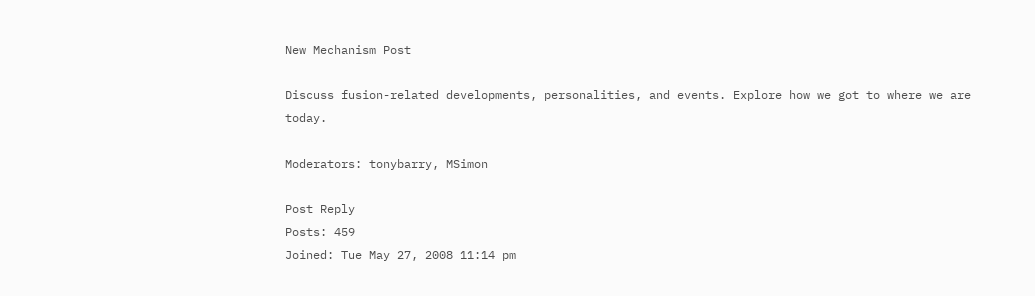New Mechanism Post

Discuss fusion-related developments, personalities, and events. Explore how we got to where we are today.

Moderators: tonybarry, MSimon

Post Reply
Posts: 459
Joined: Tue May 27, 2008 11:14 pm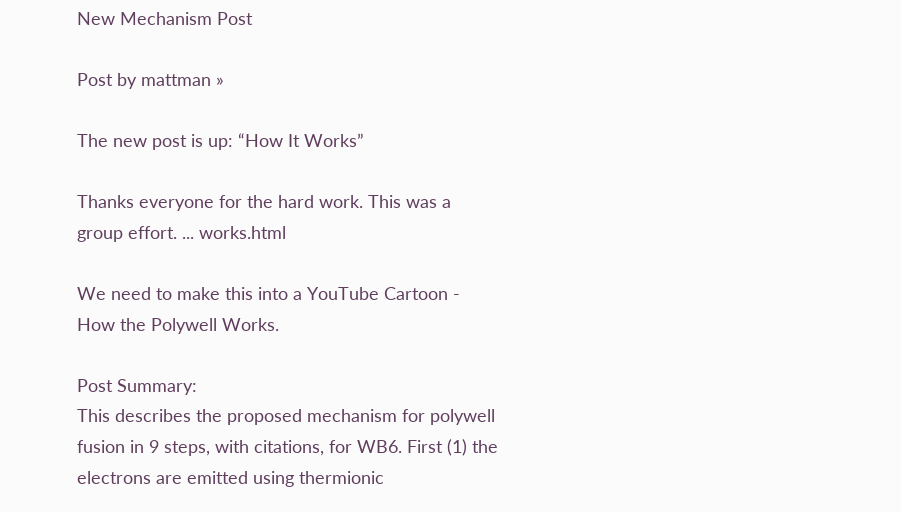New Mechanism Post

Post by mattman »

The new post is up: “How It Works”

Thanks everyone for the hard work. This was a group effort. ... works.html

We need to make this into a YouTube Cartoon - How the Polywell Works.

Post Summary:
This describes the proposed mechanism for polywell fusion in 9 steps, with citations, for WB6. First (1) the electrons are emitted using thermionic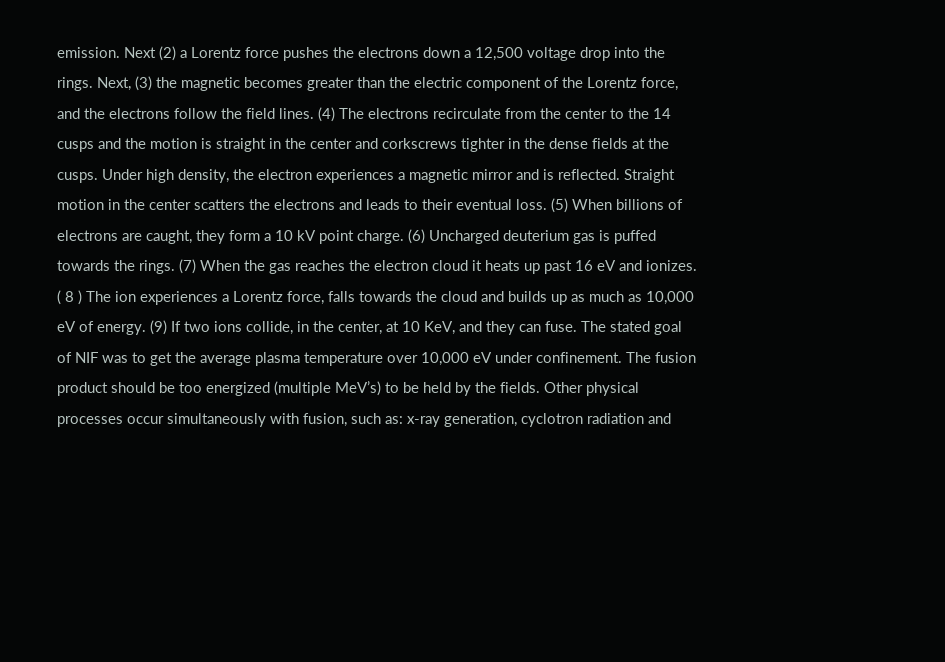emission. Next (2) a Lorentz force pushes the electrons down a 12,500 voltage drop into the rings. Next, (3) the magnetic becomes greater than the electric component of the Lorentz force, and the electrons follow the field lines. (4) The electrons recirculate from the center to the 14 cusps and the motion is straight in the center and corkscrews tighter in the dense fields at the cusps. Under high density, the electron experiences a magnetic mirror and is reflected. Straight motion in the center scatters the electrons and leads to their eventual loss. (5) When billions of electrons are caught, they form a 10 kV point charge. (6) Uncharged deuterium gas is puffed towards the rings. (7) When the gas reaches the electron cloud it heats up past 16 eV and ionizes. ( 8 ) The ion experiences a Lorentz force, falls towards the cloud and builds up as much as 10,000 eV of energy. (9) If two ions collide, in the center, at 10 KeV, and they can fuse. The stated goal of NIF was to get the average plasma temperature over 10,000 eV under confinement. The fusion product should be too energized (multiple MeV’s) to be held by the fields. Other physical processes occur simultaneously with fusion, such as: x-ray generation, cyclotron radiation and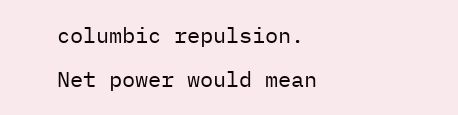columbic repulsion. Net power would mean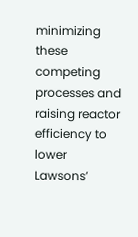minimizing these competing processes and raising reactor efficiency to lower Lawsons’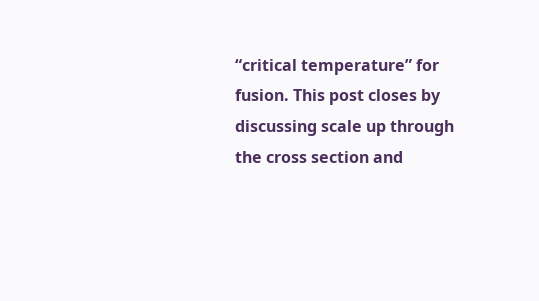“critical temperature” for fusion. This post closes by discussing scale up through the cross section and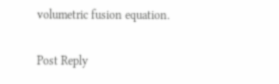volumetric fusion equation.

Post Reply